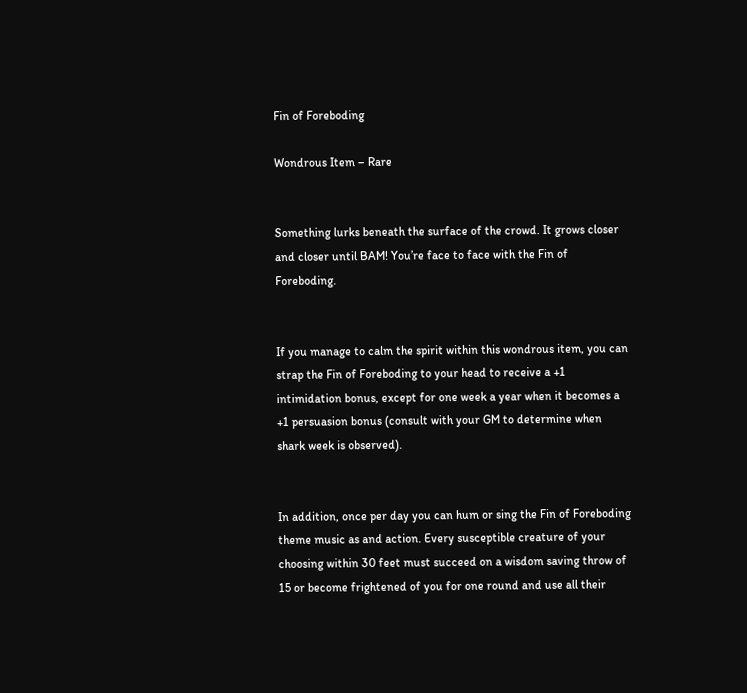Fin of Foreboding

Wondrous Item – Rare


Something lurks beneath the surface of the crowd. It grows closer and closer until BAM! You’re face to face with the Fin of Foreboding.


If you manage to calm the spirit within this wondrous item, you can strap the Fin of Foreboding to your head to receive a +1 intimidation bonus, except for one week a year when it becomes a +1 persuasion bonus (consult with your GM to determine when shark week is observed).


In addition, once per day you can hum or sing the Fin of Foreboding theme music as and action. Every susceptible creature of your choosing within 30 feet must succeed on a wisdom saving throw of 15 or become frightened of you for one round and use all their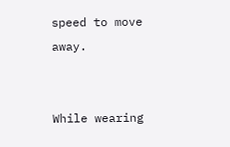speed to move away.


While wearing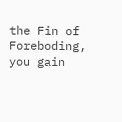the Fin of Foreboding, you gain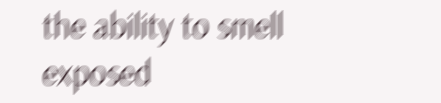the ability to smell exposed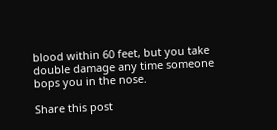blood within 60 feet, but you take double damage any time someone bops you in the nose.

Share this post